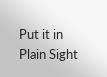Put it in Plain Sight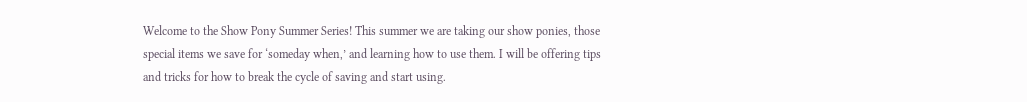Welcome to the Show Pony Summer Series! This summer we are taking our show ponies, those special items we save for ‘someday when,’ and learning how to use them. I will be offering tips and tricks for how to break the cycle of saving and start using.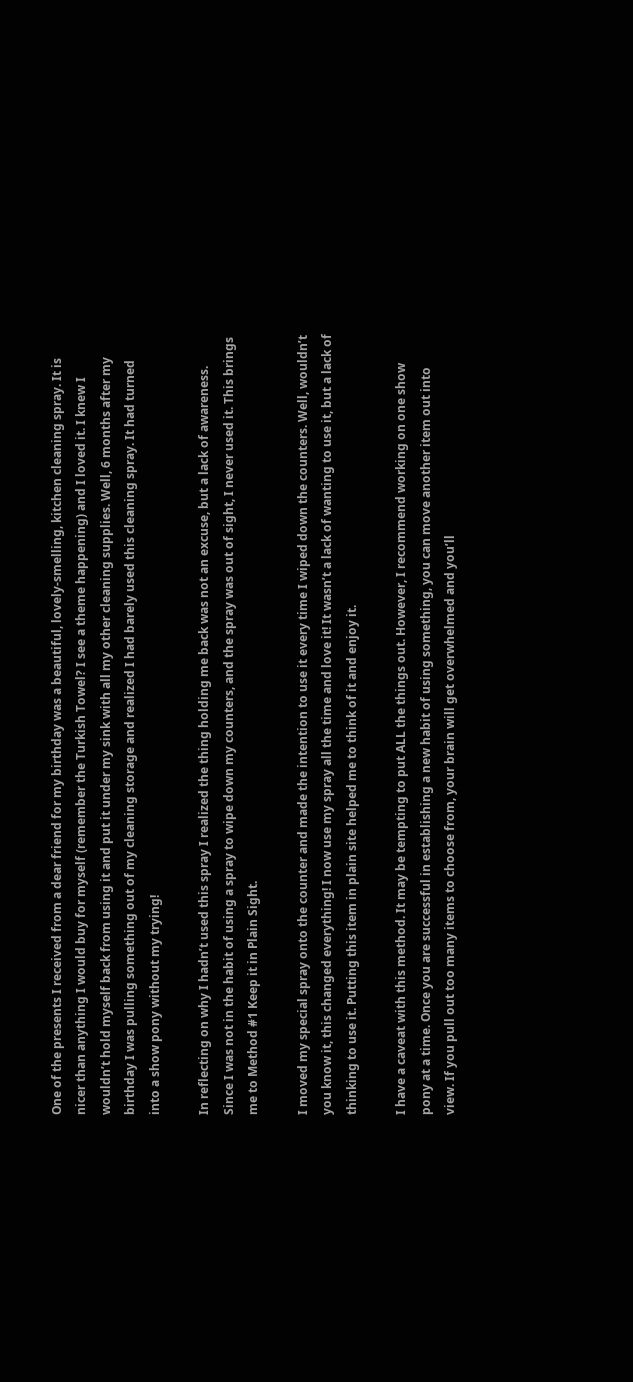One of the presents I received from a dear friend for my birthday was a beautiful, lovely-smelling, kitchen cleaning spray. It is nicer than anything I would buy for myself (remember the Turkish Towel? I see a theme happening) and I loved it. I knew I wouldn’t hold myself back from using it and put it under my sink with all my other cleaning supplies. Well, 6 months after my birthday I was pulling something out of my cleaning storage and realized I had barely used this cleaning spray. It had turned into a show pony without my trying!

In reflecting on why I hadn’t used this spray I realized the thing holding me back was not an excuse, but a lack of awareness. Since I was not in the habit of using a spray to wipe down my counters, and the spray was out of sight, I never used it. This brings me to Method #1 Keep it in Plain Sight.

I moved my special spray onto the counter and made the intention to use it every time I wiped down the counters. Well, wouldn’t you know it, this changed everything! I now use my spray all the time and love it! It wasn’t a lack of wanting to use it, but a lack of thinking to use it. Putting this item in plain site helped me to think of it and enjoy it.

I have a caveat with this method. It may be tempting to put ALL the things out. However, I recommend working on one show pony at a time. Once you are successful in establishing a new habit of using something, you can move another item out into view. If you pull out too many items to choose from, your brain will get overwhelmed and you’ll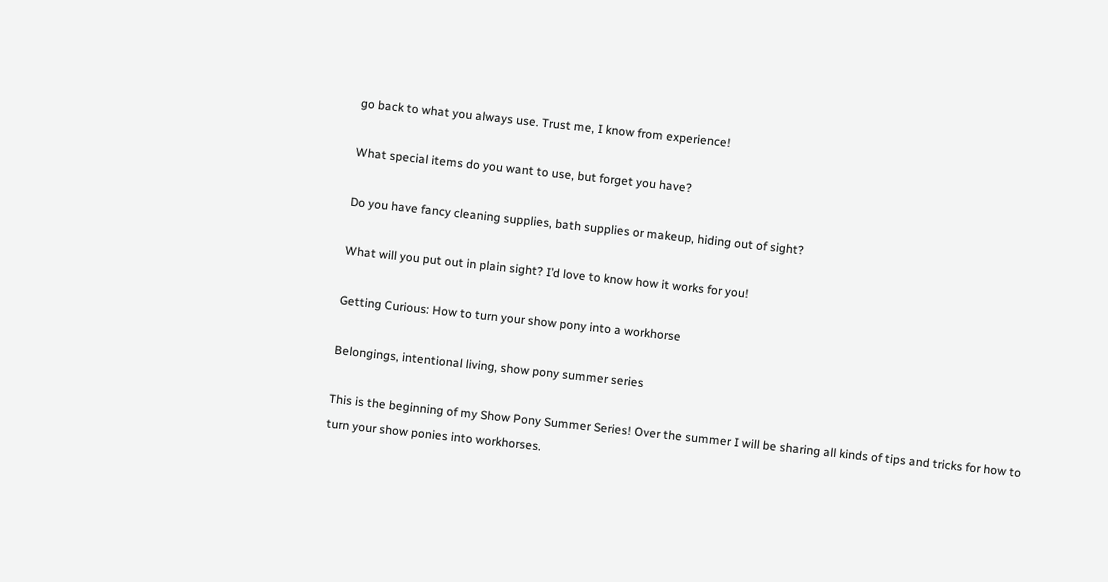go back to what you always use. Trust me, I know from experience!

What special items do you want to use, but forget you have?

Do you have fancy cleaning supplies, bath supplies or makeup, hiding out of sight?

What will you put out in plain sight? I’d love to know how it works for you!

Getting Curious: How to turn your show pony into a workhorse

Belongings, intentional living, show pony summer series

This is the beginning of my Show Pony Summer Series! Over the summer I will be sharing all kinds of tips and tricks for how to turn your show ponies into workhorses.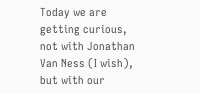Today we are getting curious, not with Jonathan Van Ness (I wish), but with our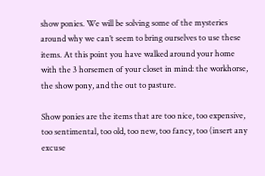show ponies. We will be solving some of the mysteries around why we can’t seem to bring ourselves to use these items. At this point you have walked around your home with the 3 horsemen of your closet in mind: the workhorse, the show pony, and the out to pasture.

Show ponies are the items that are too nice, too expensive, too sentimental, too old, too new, too fancy, too (insert any excuse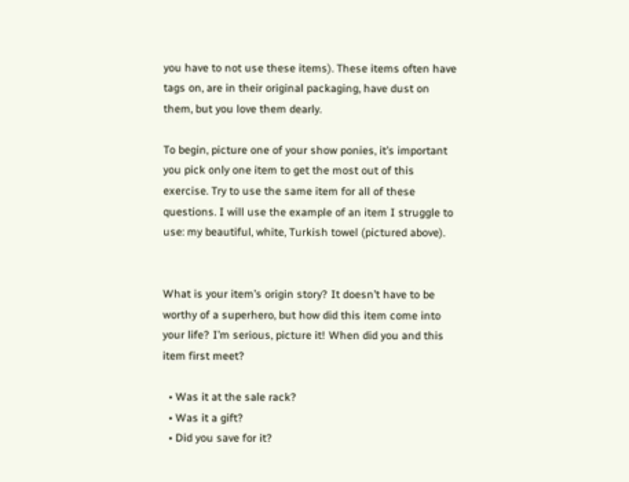you have to not use these items). These items often have tags on, are in their original packaging, have dust on them, but you love them dearly.

To begin, picture one of your show ponies, it’s important you pick only one item to get the most out of this exercise. Try to use the same item for all of these questions. I will use the example of an item I struggle to use: my beautiful, white, Turkish towel (pictured above).


What is your item’s origin story? It doesn’t have to be worthy of a superhero, but how did this item come into your life? I’m serious, picture it! When did you and this item first meet?

  • Was it at the sale rack?
  • Was it a gift?
  • Did you save for it?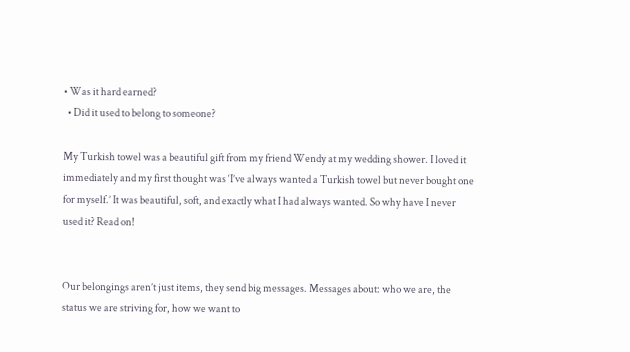• Was it hard earned?
  • Did it used to belong to someone?

My Turkish towel was a beautiful gift from my friend Wendy at my wedding shower. I loved it immediately and my first thought was ‘I’ve always wanted a Turkish towel but never bought one for myself.’ It was beautiful, soft, and exactly what I had always wanted. So why have I never used it? Read on!


Our belongings aren’t just items, they send big messages. Messages about: who we are, the status we are striving for, how we want to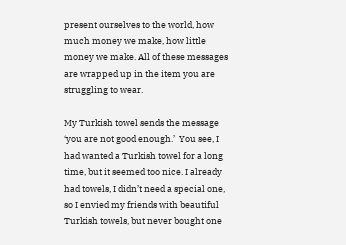present ourselves to the world, how much money we make, how little money we make. All of these messages are wrapped up in the item you are struggling to wear.

My Turkish towel sends the message ‘you are not good enough.’  You see, I had wanted a Turkish towel for a long time, but it seemed too nice. I already had towels, I didn’t need a special one, so I envied my friends with beautiful Turkish towels, but never bought one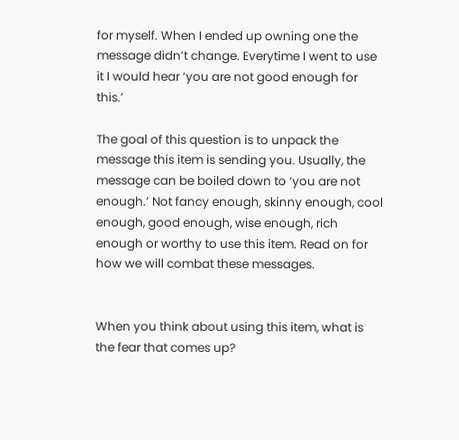for myself. When I ended up owning one the message didn’t change. Everytime I went to use it I would hear ‘you are not good enough for this.’

The goal of this question is to unpack the message this item is sending you. Usually, the message can be boiled down to ‘you are not enough.’ Not fancy enough, skinny enough, cool enough, good enough, wise enough, rich enough or worthy to use this item. Read on for how we will combat these messages.


When you think about using this item, what is the fear that comes up?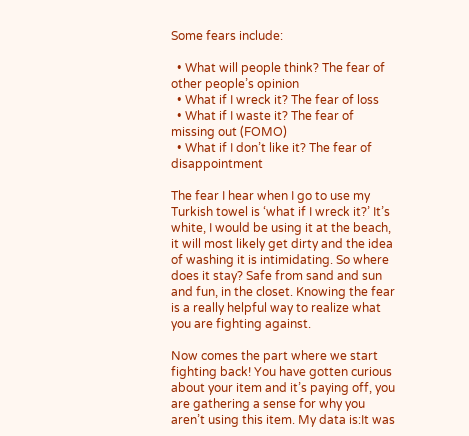Some fears include:

  • What will people think? The fear of other people’s opinion
  • What if I wreck it? The fear of loss
  • What if I waste it? The fear of missing out (FOMO)
  • What if I don’t like it? The fear of disappointment

The fear I hear when I go to use my Turkish towel is ‘what if I wreck it?’ It’s white, I would be using it at the beach, it will most likely get dirty and the idea of washing it is intimidating. So where does it stay? Safe from sand and sun and fun, in the closet. Knowing the fear is a really helpful way to realize what you are fighting against.

Now comes the part where we start fighting back! You have gotten curious about your item and it’s paying off, you are gathering a sense for why you aren’t using this item. My data is:It was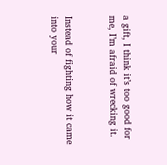a gift, I think it’s too good for me, I’m afraid of wrecking it.


Instead of fighting how it came into your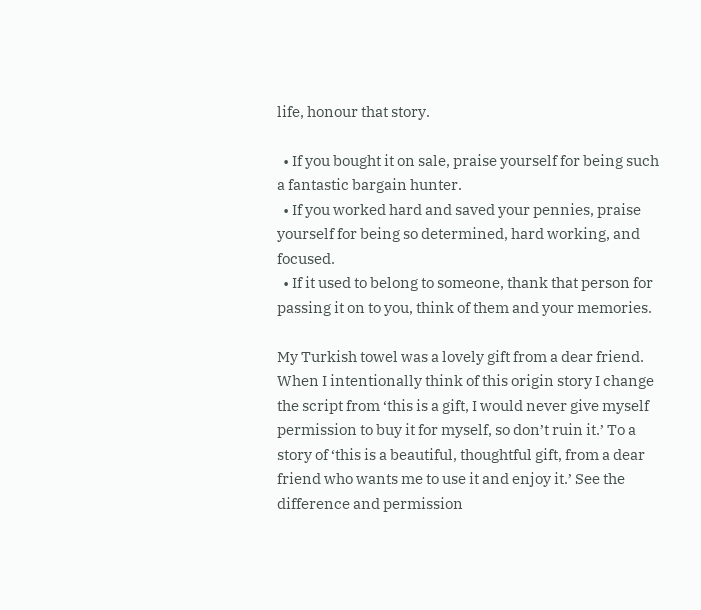life, honour that story.

  • If you bought it on sale, praise yourself for being such a fantastic bargain hunter.
  • If you worked hard and saved your pennies, praise yourself for being so determined, hard working, and focused.
  • If it used to belong to someone, thank that person for passing it on to you, think of them and your memories.

My Turkish towel was a lovely gift from a dear friend. When I intentionally think of this origin story I change the script from ‘this is a gift, I would never give myself permission to buy it for myself, so don’t ruin it.’ To a story of ‘this is a beautiful, thoughtful gift, from a dear friend who wants me to use it and enjoy it.’ See the difference and permission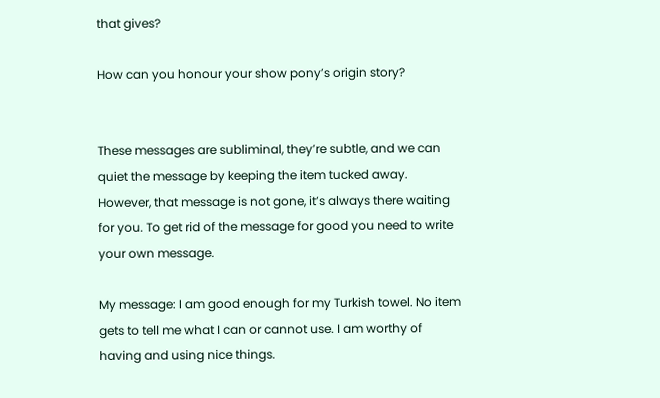that gives?

How can you honour your show pony’s origin story?


These messages are subliminal, they’re subtle, and we can quiet the message by keeping the item tucked away. However, that message is not gone, it’s always there waiting for you. To get rid of the message for good you need to write your own message.

My message: I am good enough for my Turkish towel. No item gets to tell me what I can or cannot use. I am worthy of having and using nice things.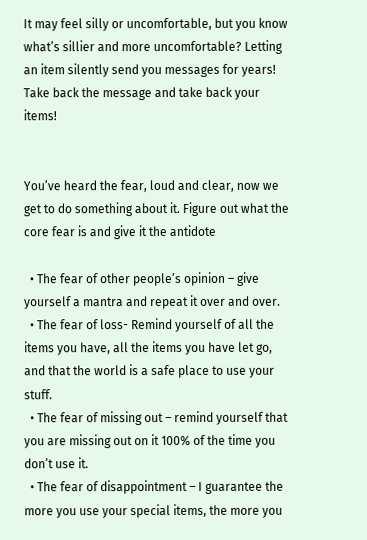It may feel silly or uncomfortable, but you know what’s sillier and more uncomfortable? Letting an item silently send you messages for years! Take back the message and take back your items!


You’ve heard the fear, loud and clear, now we get to do something about it. Figure out what the core fear is and give it the antidote

  • The fear of other people’s opinion – give yourself a mantra and repeat it over and over.
  • The fear of loss- Remind yourself of all the items you have, all the items you have let go, and that the world is a safe place to use your stuff.
  • The fear of missing out – remind yourself that you are missing out on it 100% of the time you don’t use it.
  • The fear of disappointment – I guarantee the more you use your special items, the more you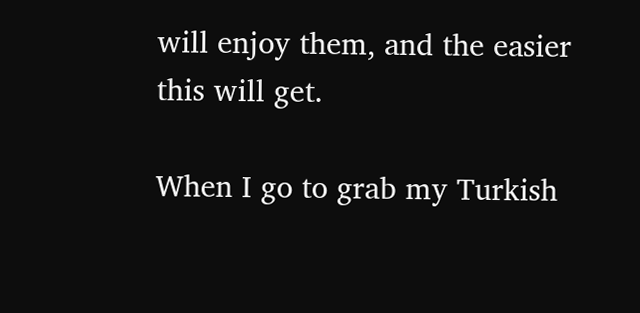will enjoy them, and the easier this will get.

When I go to grab my Turkish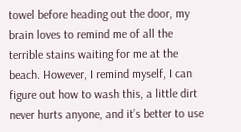towel before heading out the door, my brain loves to remind me of all the terrible stains waiting for me at the beach. However, I remind myself, I can figure out how to wash this, a little dirt never hurts anyone, and it’s better to use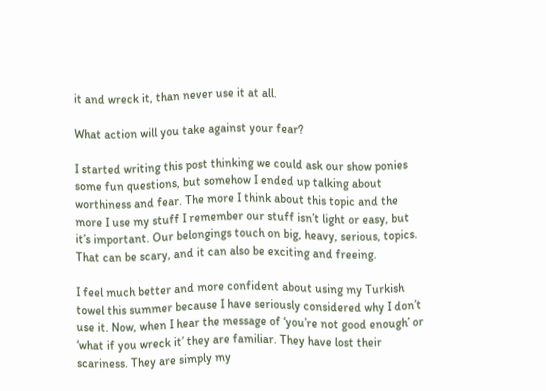it and wreck it, than never use it at all.

What action will you take against your fear?

I started writing this post thinking we could ask our show ponies some fun questions, but somehow I ended up talking about worthiness and fear. The more I think about this topic and the more I use my stuff I remember our stuff isn’t light or easy, but it’s important. Our belongings touch on big, heavy, serious, topics. That can be scary, and it can also be exciting and freeing.

I feel much better and more confident about using my Turkish towel this summer because I have seriously considered why I don’t use it. Now, when I hear the message of ‘you’re not good enough’ or ‘what if you wreck it’ they are familiar. They have lost their scariness. They are simply my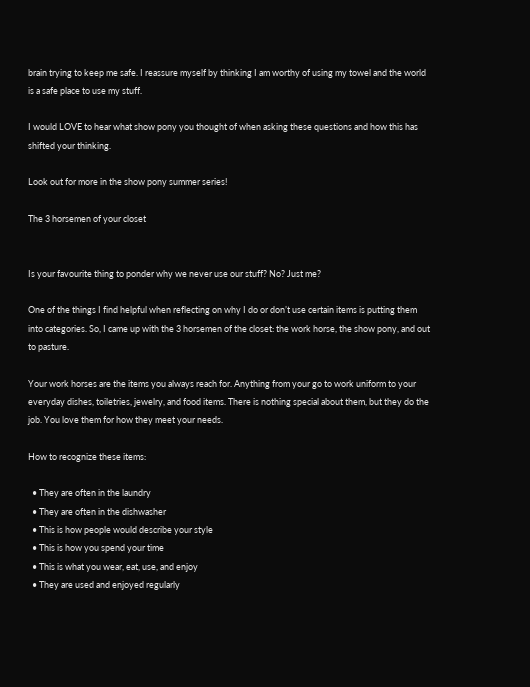brain trying to keep me safe. I reassure myself by thinking I am worthy of using my towel and the world is a safe place to use my stuff.

I would LOVE to hear what show pony you thought of when asking these questions and how this has shifted your thinking.

Look out for more in the show pony summer series!

The 3 horsemen of your closet


Is your favourite thing to ponder why we never use our stuff? No? Just me?

One of the things I find helpful when reflecting on why I do or don’t use certain items is putting them into categories. So, I came up with the 3 horsemen of the closet: the work horse, the show pony, and out to pasture.

Your work horses are the items you always reach for. Anything from your go to work uniform to your everyday dishes, toiletries, jewelry, and food items. There is nothing special about them, but they do the job. You love them for how they meet your needs.

How to recognize these items:

  • They are often in the laundry
  • They are often in the dishwasher
  • This is how people would describe your style
  • This is how you spend your time
  • This is what you wear, eat, use, and enjoy
  • They are used and enjoyed regularly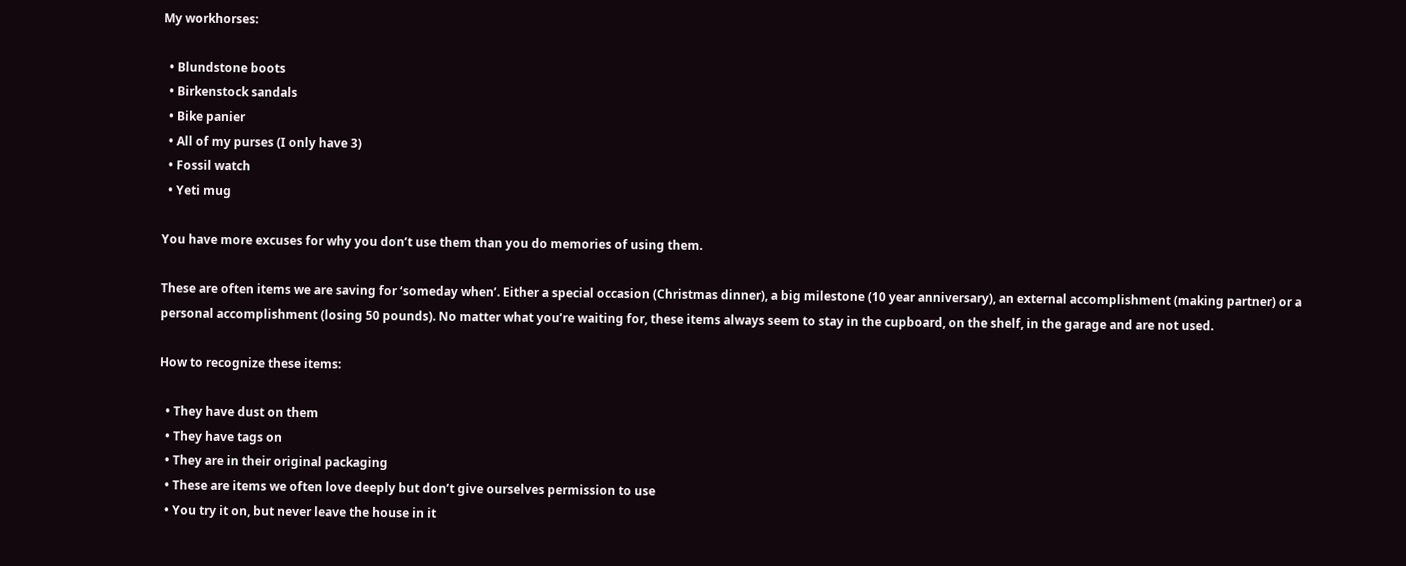My workhorses:

  • Blundstone boots
  • Birkenstock sandals
  • Bike panier
  • All of my purses (I only have 3)
  • Fossil watch
  • Yeti mug

You have more excuses for why you don’t use them than you do memories of using them.

These are often items we are saving for ‘someday when’. Either a special occasion (Christmas dinner), a big milestone (10 year anniversary), an external accomplishment (making partner) or a personal accomplishment (losing 50 pounds). No matter what you’re waiting for, these items always seem to stay in the cupboard, on the shelf, in the garage and are not used.

How to recognize these items:

  • They have dust on them
  • They have tags on
  • They are in their original packaging
  • These are items we often love deeply but don’t give ourselves permission to use
  • You try it on, but never leave the house in it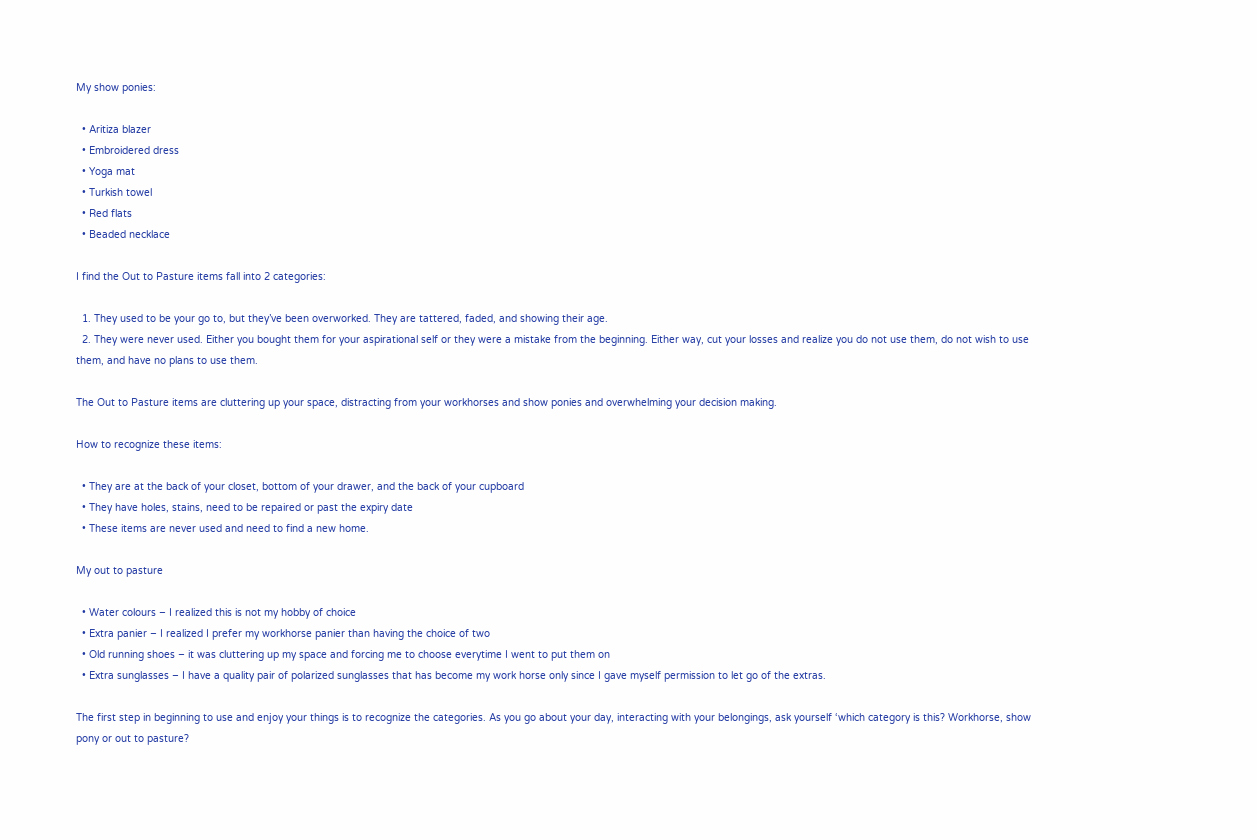My show ponies:

  • Aritiza blazer
  • Embroidered dress
  • Yoga mat
  • Turkish towel
  • Red flats
  • Beaded necklace

I find the Out to Pasture items fall into 2 categories:

  1. They used to be your go to, but they’ve been overworked. They are tattered, faded, and showing their age.
  2. They were never used. Either you bought them for your aspirational self or they were a mistake from the beginning. Either way, cut your losses and realize you do not use them, do not wish to use them, and have no plans to use them.

The Out to Pasture items are cluttering up your space, distracting from your workhorses and show ponies and overwhelming your decision making.

How to recognize these items:

  • They are at the back of your closet, bottom of your drawer, and the back of your cupboard
  • They have holes, stains, need to be repaired or past the expiry date
  • These items are never used and need to find a new home.

My out to pasture

  • Water colours – I realized this is not my hobby of choice
  • Extra panier – I realized I prefer my workhorse panier than having the choice of two
  • Old running shoes – it was cluttering up my space and forcing me to choose everytime I went to put them on
  • Extra sunglasses – I have a quality pair of polarized sunglasses that has become my work horse only since I gave myself permission to let go of the extras.

The first step in beginning to use and enjoy your things is to recognize the categories. As you go about your day, interacting with your belongings, ask yourself ‘which category is this? Workhorse, show pony or out to pasture?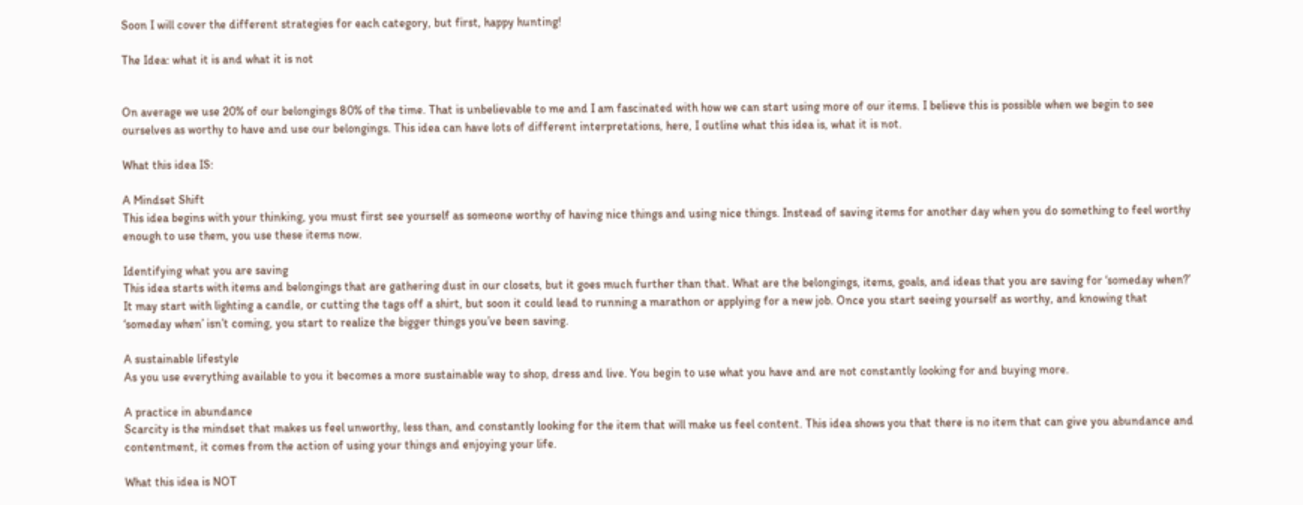Soon I will cover the different strategies for each category, but first, happy hunting!

The Idea: what it is and what it is not


On average we use 20% of our belongings 80% of the time. That is unbelievable to me and I am fascinated with how we can start using more of our items. I believe this is possible when we begin to see ourselves as worthy to have and use our belongings. This idea can have lots of different interpretations, here, I outline what this idea is, what it is not.

What this idea IS:

A Mindset Shift
This idea begins with your thinking, you must first see yourself as someone worthy of having nice things and using nice things. Instead of saving items for another day when you do something to feel worthy enough to use them, you use these items now.

Identifying what you are saving
This idea starts with items and belongings that are gathering dust in our closets, but it goes much further than that. What are the belongings, items, goals, and ideas that you are saving for ‘someday when?’ It may start with lighting a candle, or cutting the tags off a shirt, but soon it could lead to running a marathon or applying for a new job. Once you start seeing yourself as worthy, and knowing that ‘someday when’ isn’t coming, you start to realize the bigger things you’ve been saving.

A sustainable lifestyle
As you use everything available to you it becomes a more sustainable way to shop, dress and live. You begin to use what you have and are not constantly looking for and buying more.

A practice in abundance
Scarcity is the mindset that makes us feel unworthy, less than, and constantly looking for the item that will make us feel content. This idea shows you that there is no item that can give you abundance and contentment, it comes from the action of using your things and enjoying your life.

What this idea is NOT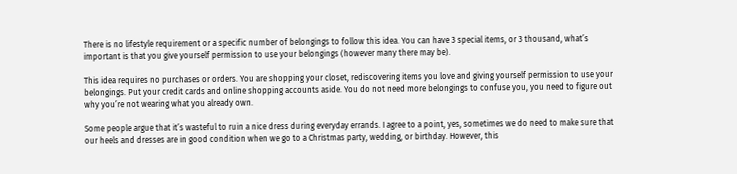There is no lifestyle requirement or a specific number of belongings to follow this idea. You can have 3 special items, or 3 thousand, what’s important is that you give yourself permission to use your belongings (however many there may be).

This idea requires no purchases or orders. You are shopping your closet, rediscovering items you love and giving yourself permission to use your belongings. Put your credit cards and online shopping accounts aside. You do not need more belongings to confuse you, you need to figure out why you’re not wearing what you already own.

Some people argue that it’s wasteful to ruin a nice dress during everyday errands. I agree to a point, yes, sometimes we do need to make sure that our heels and dresses are in good condition when we go to a Christmas party, wedding, or birthday. However, this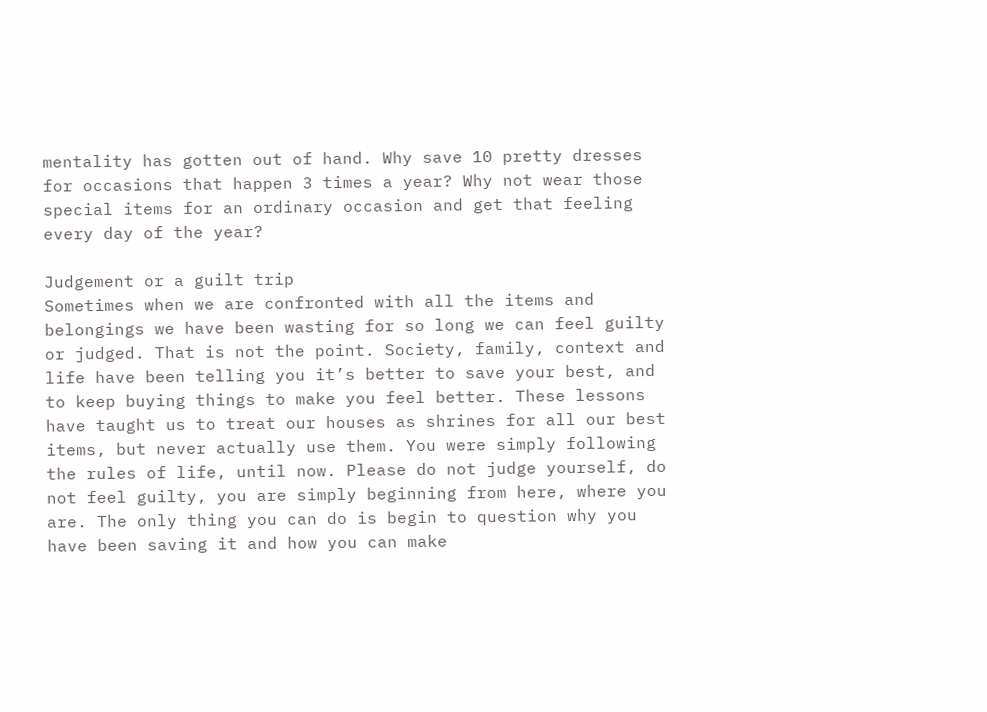mentality has gotten out of hand. Why save 10 pretty dresses for occasions that happen 3 times a year? Why not wear those special items for an ordinary occasion and get that feeling every day of the year?

Judgement or a guilt trip
Sometimes when we are confronted with all the items and belongings we have been wasting for so long we can feel guilty or judged. That is not the point. Society, family, context and life have been telling you it’s better to save your best, and to keep buying things to make you feel better. These lessons have taught us to treat our houses as shrines for all our best items, but never actually use them. You were simply following the rules of life, until now. Please do not judge yourself, do not feel guilty, you are simply beginning from here, where you are. The only thing you can do is begin to question why you have been saving it and how you can make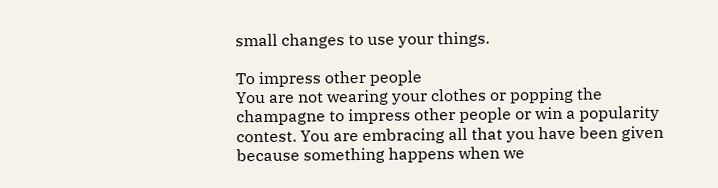small changes to use your things.

To impress other people
You are not wearing your clothes or popping the champagne to impress other people or win a popularity contest. You are embracing all that you have been given because something happens when we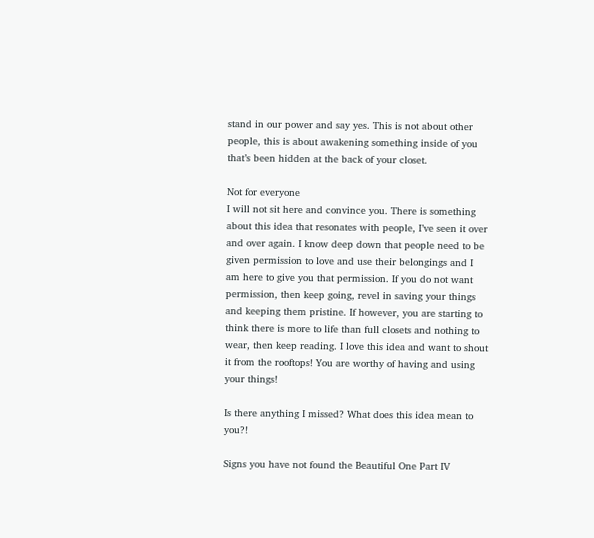stand in our power and say yes. This is not about other people, this is about awakening something inside of you that’s been hidden at the back of your closet.

Not for everyone
I will not sit here and convince you. There is something about this idea that resonates with people, I’ve seen it over and over again. I know deep down that people need to be given permission to love and use their belongings and I am here to give you that permission. If you do not want permission, then keep going, revel in saving your things and keeping them pristine. If however, you are starting to think there is more to life than full closets and nothing to wear, then keep reading. I love this idea and want to shout it from the rooftops! You are worthy of having and using your things!

Is there anything I missed? What does this idea mean to you?!

Signs you have not found the Beautiful One Part IV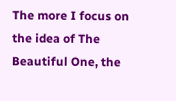The more I focus on the idea of The Beautiful One, the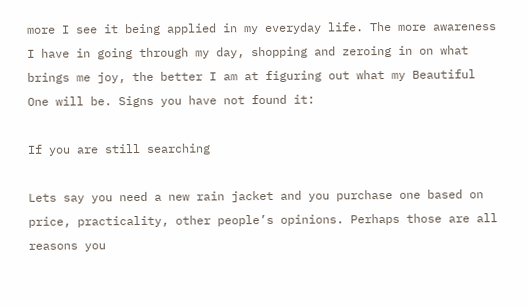more I see it being applied in my everyday life. The more awareness I have in going through my day, shopping and zeroing in on what brings me joy, the better I am at figuring out what my Beautiful One will be. Signs you have not found it:

If you are still searching

Lets say you need a new rain jacket and you purchase one based on price, practicality, other people’s opinions. Perhaps those are all reasons you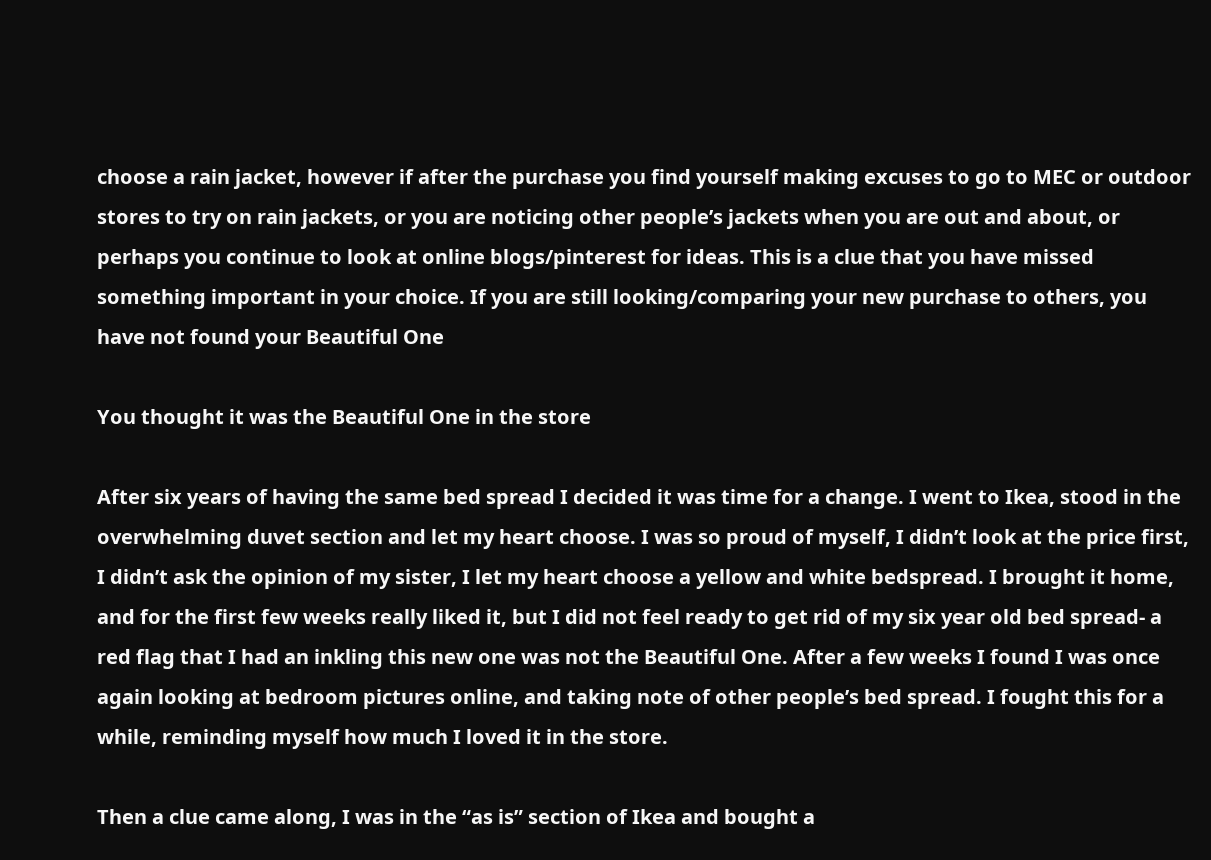choose a rain jacket, however if after the purchase you find yourself making excuses to go to MEC or outdoor stores to try on rain jackets, or you are noticing other people’s jackets when you are out and about, or perhaps you continue to look at online blogs/pinterest for ideas. This is a clue that you have missed something important in your choice. If you are still looking/comparing your new purchase to others, you have not found your Beautiful One

You thought it was the Beautiful One in the store

After six years of having the same bed spread I decided it was time for a change. I went to Ikea, stood in the overwhelming duvet section and let my heart choose. I was so proud of myself, I didn’t look at the price first, I didn’t ask the opinion of my sister, I let my heart choose a yellow and white bedspread. I brought it home, and for the first few weeks really liked it, but I did not feel ready to get rid of my six year old bed spread- a red flag that I had an inkling this new one was not the Beautiful One. After a few weeks I found I was once again looking at bedroom pictures online, and taking note of other people’s bed spread. I fought this for a while, reminding myself how much I loved it in the store.

Then a clue came along, I was in the “as is” section of Ikea and bought a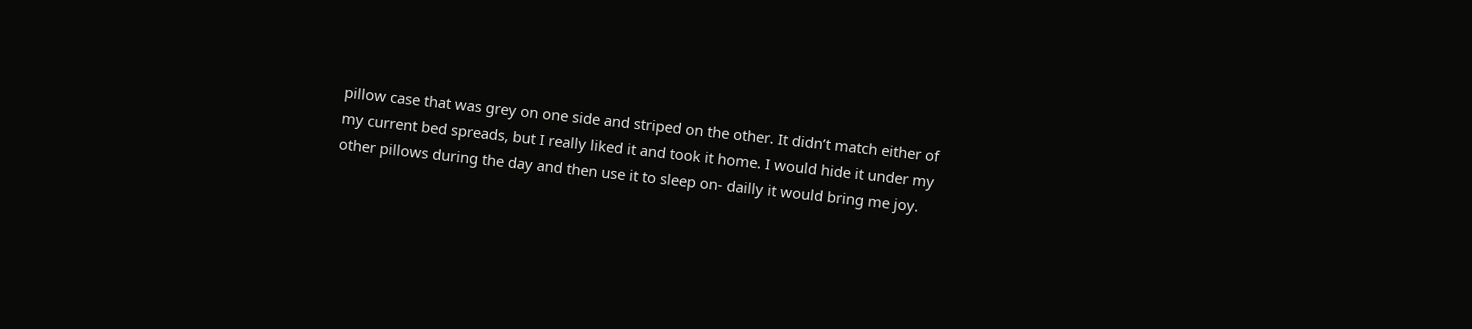pillow case that was grey on one side and striped on the other. It didn’t match either of my current bed spreads, but I really liked it and took it home. I would hide it under my other pillows during the day and then use it to sleep on- dailly it would bring me joy.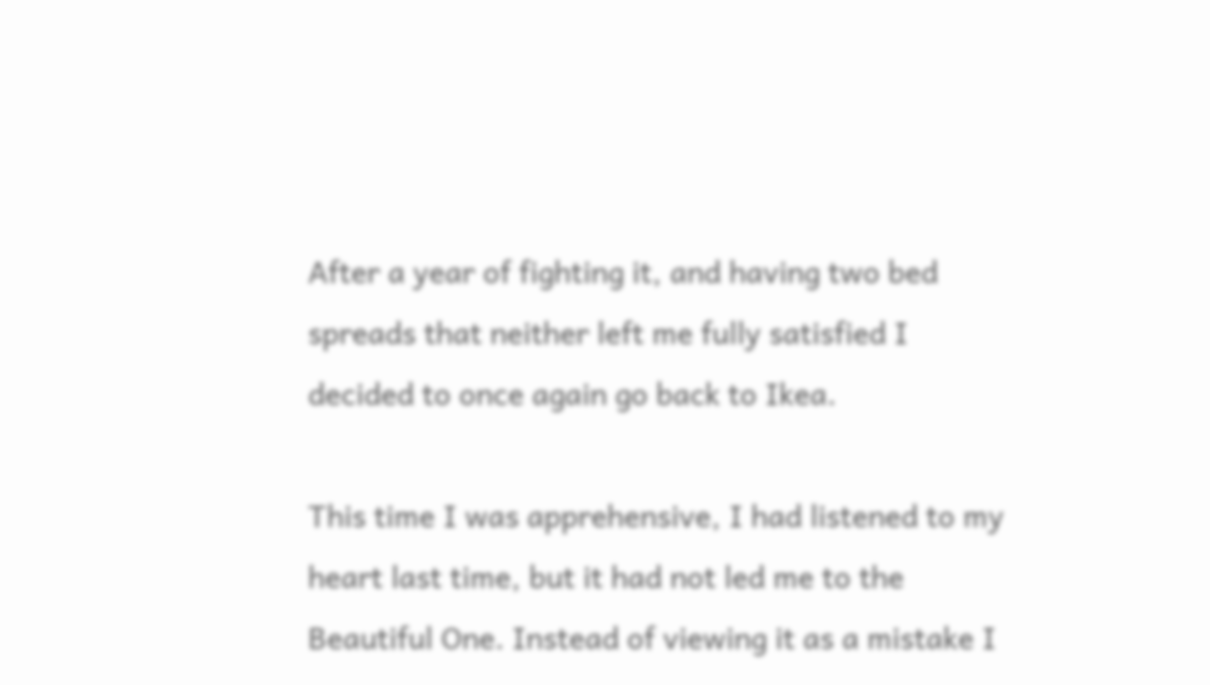After a year of fighting it, and having two bed spreads that neither left me fully satisfied I decided to once again go back to Ikea.

This time I was apprehensive, I had listened to my heart last time, but it had not led me to the Beautiful One. Instead of viewing it as a mistake I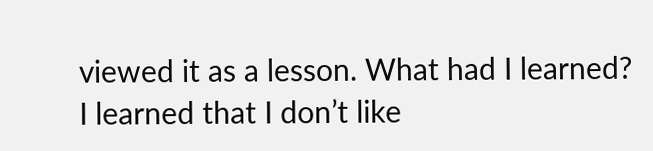viewed it as a lesson. What had I learned? I learned that I don’t like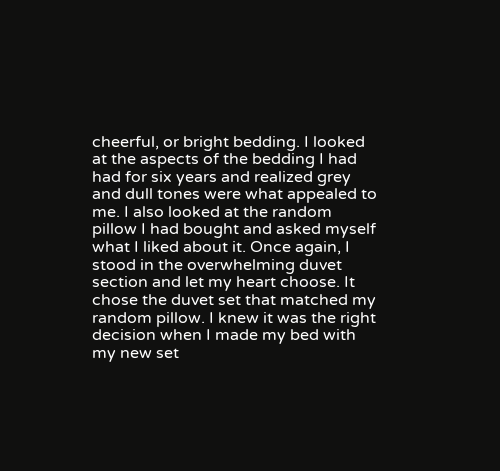cheerful, or bright bedding. I looked at the aspects of the bedding I had had for six years and realized grey and dull tones were what appealed to me. I also looked at the random pillow I had bought and asked myself what I liked about it. Once again, I stood in the overwhelming duvet section and let my heart choose. It chose the duvet set that matched my random pillow. I knew it was the right decision when I made my bed with my new set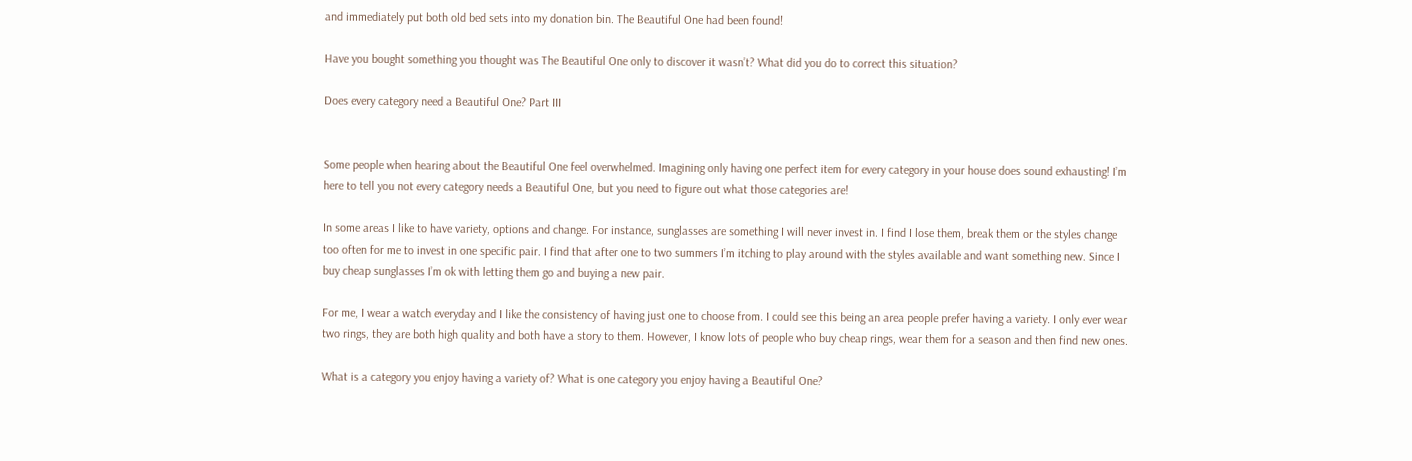and immediately put both old bed sets into my donation bin. The Beautiful One had been found!

Have you bought something you thought was The Beautiful One only to discover it wasn’t? What did you do to correct this situation?

Does every category need a Beautiful One? Part III


Some people when hearing about the Beautiful One feel overwhelmed. Imagining only having one perfect item for every category in your house does sound exhausting! I’m here to tell you not every category needs a Beautiful One, but you need to figure out what those categories are!

In some areas I like to have variety, options and change. For instance, sunglasses are something I will never invest in. I find I lose them, break them or the styles change too often for me to invest in one specific pair. I find that after one to two summers I’m itching to play around with the styles available and want something new. Since I buy cheap sunglasses I’m ok with letting them go and buying a new pair.

For me, I wear a watch everyday and I like the consistency of having just one to choose from. I could see this being an area people prefer having a variety. I only ever wear two rings, they are both high quality and both have a story to them. However, I know lots of people who buy cheap rings, wear them for a season and then find new ones.

What is a category you enjoy having a variety of? What is one category you enjoy having a Beautiful One?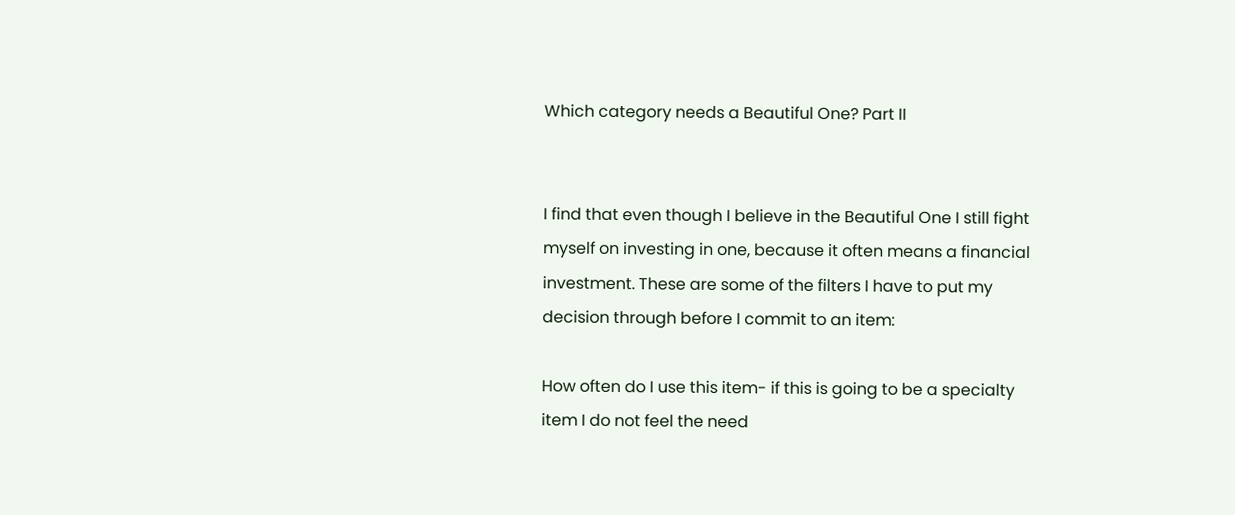Which category needs a Beautiful One? Part II


I find that even though I believe in the Beautiful One I still fight myself on investing in one, because it often means a financial investment. These are some of the filters I have to put my decision through before I commit to an item:

How often do I use this item- if this is going to be a specialty item I do not feel the need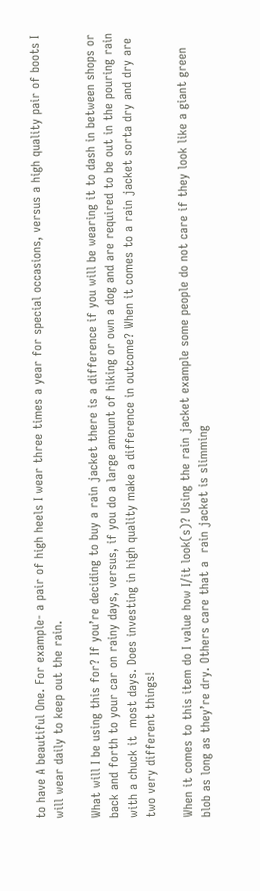to have A beautiful One. For example- a pair of high heels I wear three times a year for special occasions, versus a high quality pair of boots I will wear daily to keep out the rain.

What will I be using this for? If you’re deciding to buy a rain jacket there is a difference if you will be wearing it to dash in between shops or back and forth to your car on rainy days, versus, if you do a large amount of hiking or own a dog and are required to be out in the pouring rain with a chuck it  most days. Does investing in high quality make a difference in outcome? When it comes to a rain jacket sorta dry and dry are two very different things!

When it comes to this item do I value how I/it look(s)? Using the rain jacket example some people do not care if they look like a giant green blob as long as they’re dry. Others care that a  rain jacket is slimming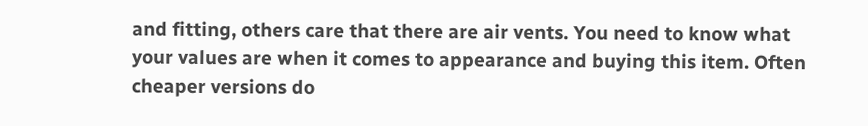and fitting, others care that there are air vents. You need to know what your values are when it comes to appearance and buying this item. Often cheaper versions do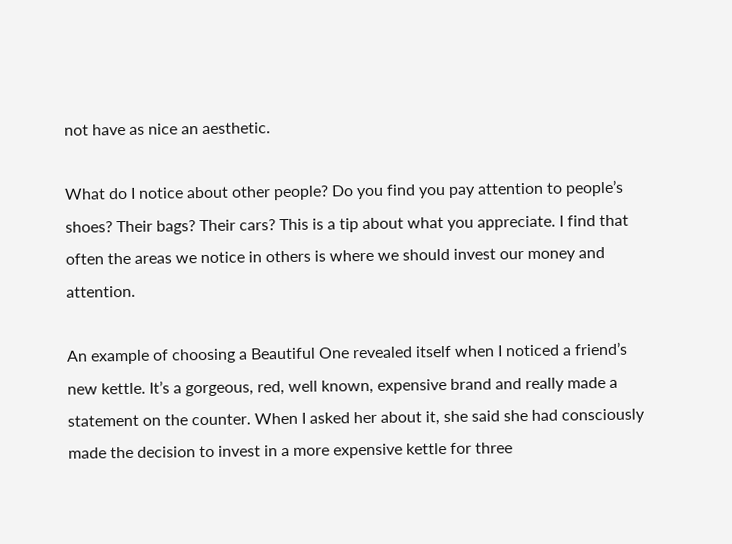not have as nice an aesthetic.

What do I notice about other people? Do you find you pay attention to people’s shoes? Their bags? Their cars? This is a tip about what you appreciate. I find that often the areas we notice in others is where we should invest our money and attention.

An example of choosing a Beautiful One revealed itself when I noticed a friend’s new kettle. It’s a gorgeous, red, well known, expensive brand and really made a statement on the counter. When I asked her about it, she said she had consciously made the decision to invest in a more expensive kettle for three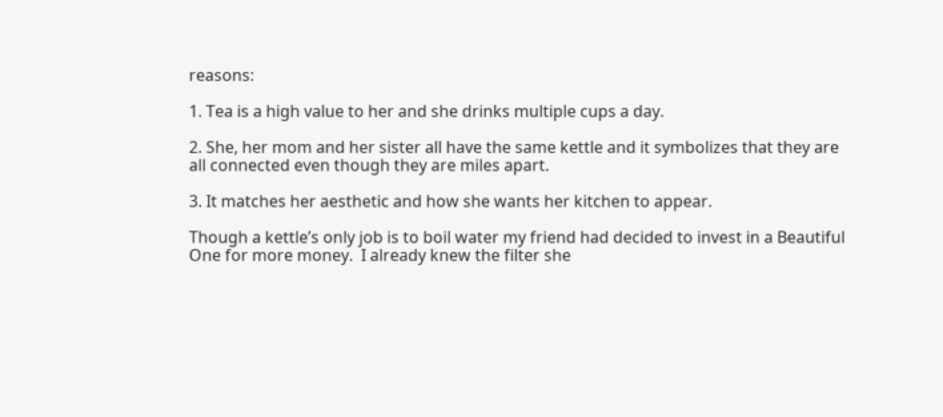reasons:

1. Tea is a high value to her and she drinks multiple cups a day.

2. She, her mom and her sister all have the same kettle and it symbolizes that they are all connected even though they are miles apart.

3. It matches her aesthetic and how she wants her kitchen to appear.

Though a kettle’s only job is to boil water my friend had decided to invest in a Beautiful One for more money.  I already knew the filter she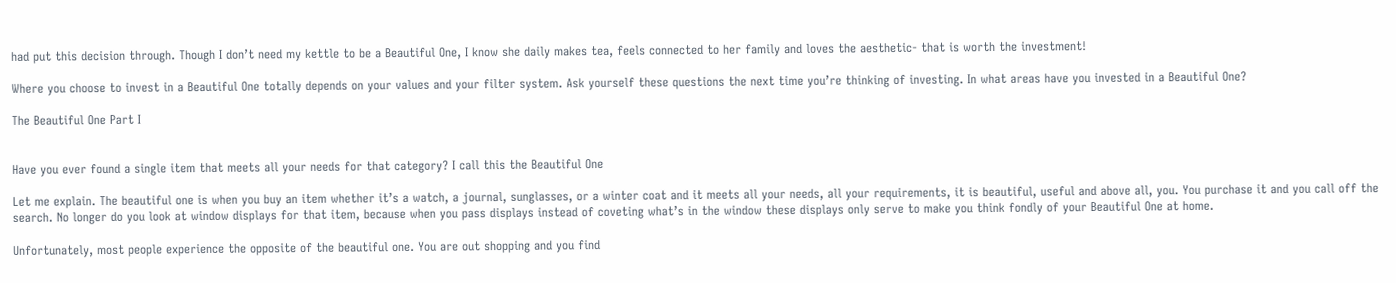had put this decision through. Though I don’t need my kettle to be a Beautiful One, I know she daily makes tea, feels connected to her family and loves the aesthetic- that is worth the investment!

Where you choose to invest in a Beautiful One totally depends on your values and your filter system. Ask yourself these questions the next time you’re thinking of investing. In what areas have you invested in a Beautiful One?

The Beautiful One Part I


Have you ever found a single item that meets all your needs for that category? I call this the Beautiful One

Let me explain. The beautiful one is when you buy an item whether it’s a watch, a journal, sunglasses, or a winter coat and it meets all your needs, all your requirements, it is beautiful, useful and above all, you. You purchase it and you call off the search. No longer do you look at window displays for that item, because when you pass displays instead of coveting what’s in the window these displays only serve to make you think fondly of your Beautiful One at home.

Unfortunately, most people experience the opposite of the beautiful one. You are out shopping and you find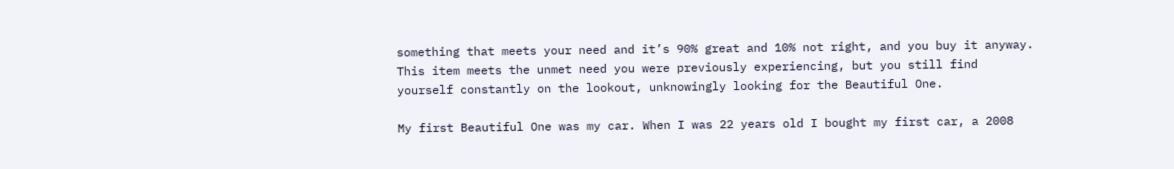something that meets your need and it’s 90% great and 10% not right, and you buy it anyway. This item meets the unmet need you were previously experiencing, but you still find yourself constantly on the lookout, unknowingly looking for the Beautiful One.

My first Beautiful One was my car. When I was 22 years old I bought my first car, a 2008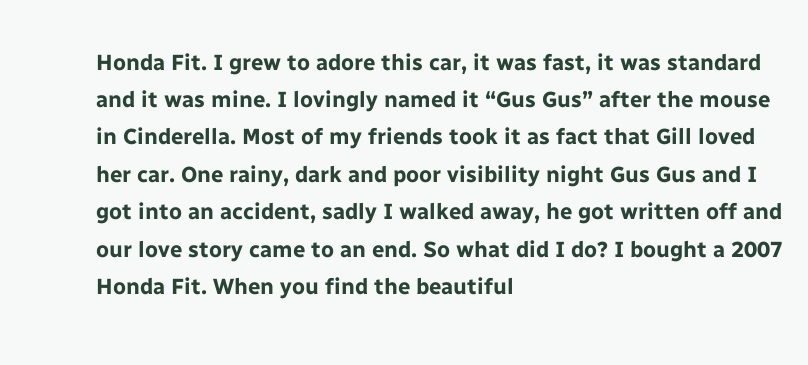Honda Fit. I grew to adore this car, it was fast, it was standard and it was mine. I lovingly named it “Gus Gus” after the mouse in Cinderella. Most of my friends took it as fact that Gill loved her car. One rainy, dark and poor visibility night Gus Gus and I got into an accident, sadly I walked away, he got written off and our love story came to an end. So what did I do? I bought a 2007 Honda Fit. When you find the beautiful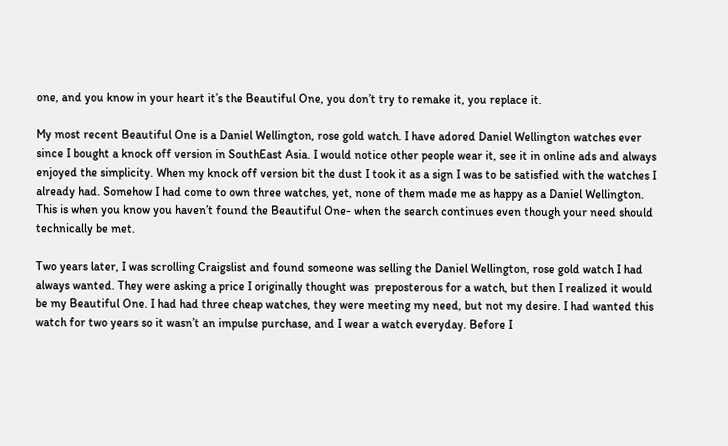one, and you know in your heart it’s the Beautiful One, you don’t try to remake it, you replace it.

My most recent Beautiful One is a Daniel Wellington, rose gold watch. I have adored Daniel Wellington watches ever since I bought a knock off version in SouthEast Asia. I would notice other people wear it, see it in online ads and always enjoyed the simplicity. When my knock off version bit the dust I took it as a sign I was to be satisfied with the watches I already had. Somehow I had come to own three watches, yet, none of them made me as happy as a Daniel Wellington. This is when you know you haven’t found the Beautiful One- when the search continues even though your need should technically be met.

Two years later, I was scrolling Craigslist and found someone was selling the Daniel Wellington, rose gold watch I had always wanted. They were asking a price I originally thought was  preposterous for a watch, but then I realized it would be my Beautiful One. I had had three cheap watches, they were meeting my need, but not my desire. I had wanted this watch for two years so it wasn’t an impulse purchase, and I wear a watch everyday. Before I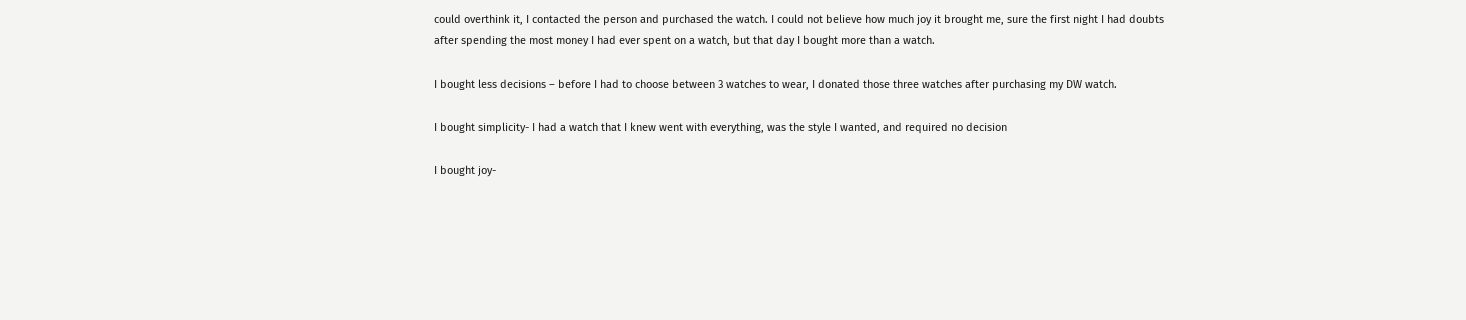could overthink it, I contacted the person and purchased the watch. I could not believe how much joy it brought me, sure the first night I had doubts after spending the most money I had ever spent on a watch, but that day I bought more than a watch.

I bought less decisions – before I had to choose between 3 watches to wear, I donated those three watches after purchasing my DW watch.

I bought simplicity- I had a watch that I knew went with everything, was the style I wanted, and required no decision

I bought joy-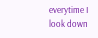everytime I look down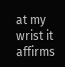at my wrist it affirms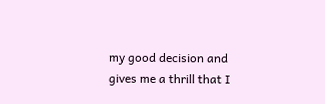my good decision and gives me a thrill that I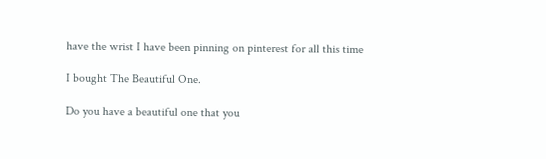have the wrist I have been pinning on pinterest for all this time

I bought The Beautiful One.

Do you have a beautiful one that you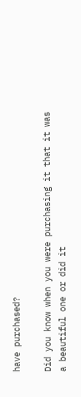have purchased?

Did you know when you were purchasing it that it was a beautiful one or did it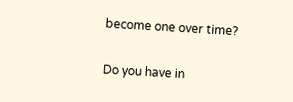become one over time?

Do you have in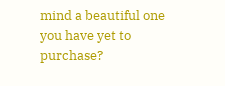mind a beautiful one you have yet to purchase?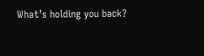What’s holding you back?